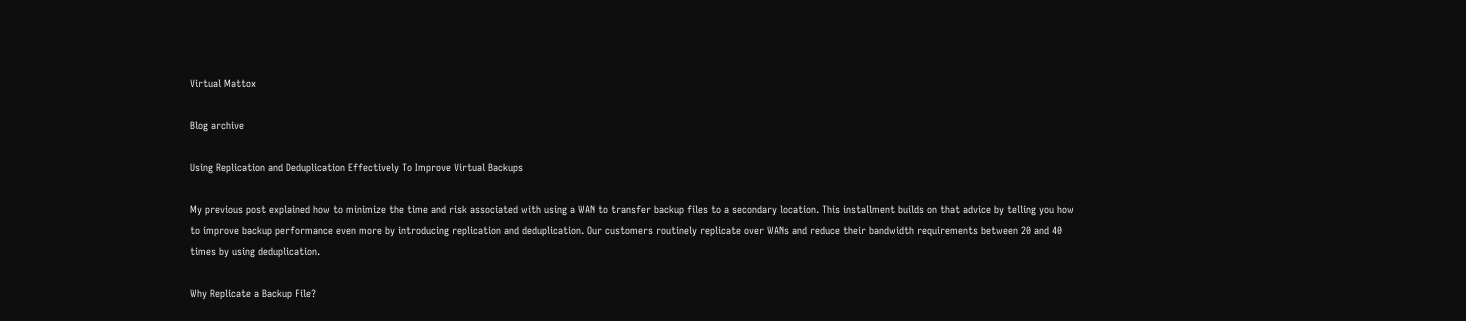Virtual Mattox

Blog archive

Using Replication and Deduplication Effectively To Improve Virtual Backups

My previous post explained how to minimize the time and risk associated with using a WAN to transfer backup files to a secondary location. This installment builds on that advice by telling you how to improve backup performance even more by introducing replication and deduplication. Our customers routinely replicate over WANs and reduce their bandwidth requirements between 20 and 40 times by using deduplication.

Why Replicate a Backup File?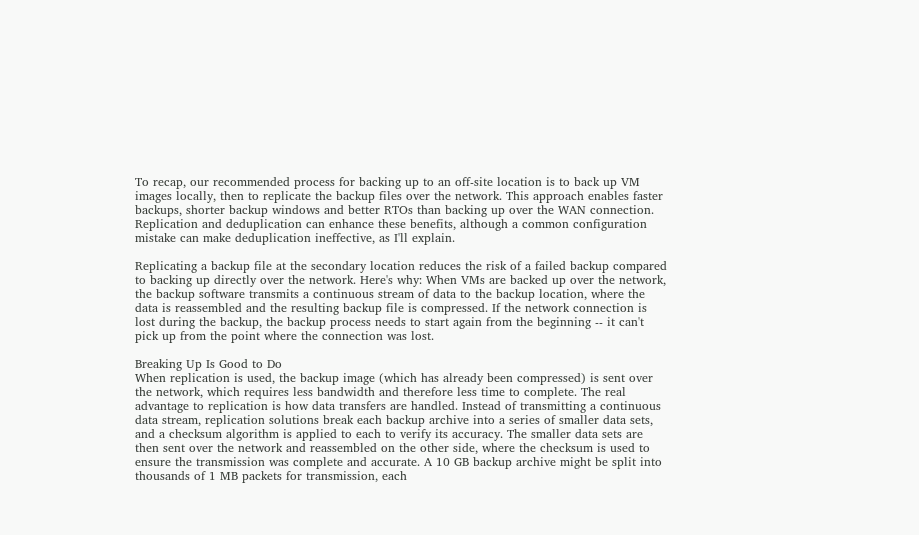To recap, our recommended process for backing up to an off-site location is to back up VM images locally, then to replicate the backup files over the network. This approach enables faster backups, shorter backup windows and better RTOs than backing up over the WAN connection. Replication and deduplication can enhance these benefits, although a common configuration mistake can make deduplication ineffective, as I'll explain.

Replicating a backup file at the secondary location reduces the risk of a failed backup compared to backing up directly over the network. Here's why: When VMs are backed up over the network, the backup software transmits a continuous stream of data to the backup location, where the data is reassembled and the resulting backup file is compressed. If the network connection is lost during the backup, the backup process needs to start again from the beginning -- it can't pick up from the point where the connection was lost.

Breaking Up Is Good to Do
When replication is used, the backup image (which has already been compressed) is sent over the network, which requires less bandwidth and therefore less time to complete. The real advantage to replication is how data transfers are handled. Instead of transmitting a continuous data stream, replication solutions break each backup archive into a series of smaller data sets, and a checksum algorithm is applied to each to verify its accuracy. The smaller data sets are then sent over the network and reassembled on the other side, where the checksum is used to ensure the transmission was complete and accurate. A 10 GB backup archive might be split into thousands of 1 MB packets for transmission, each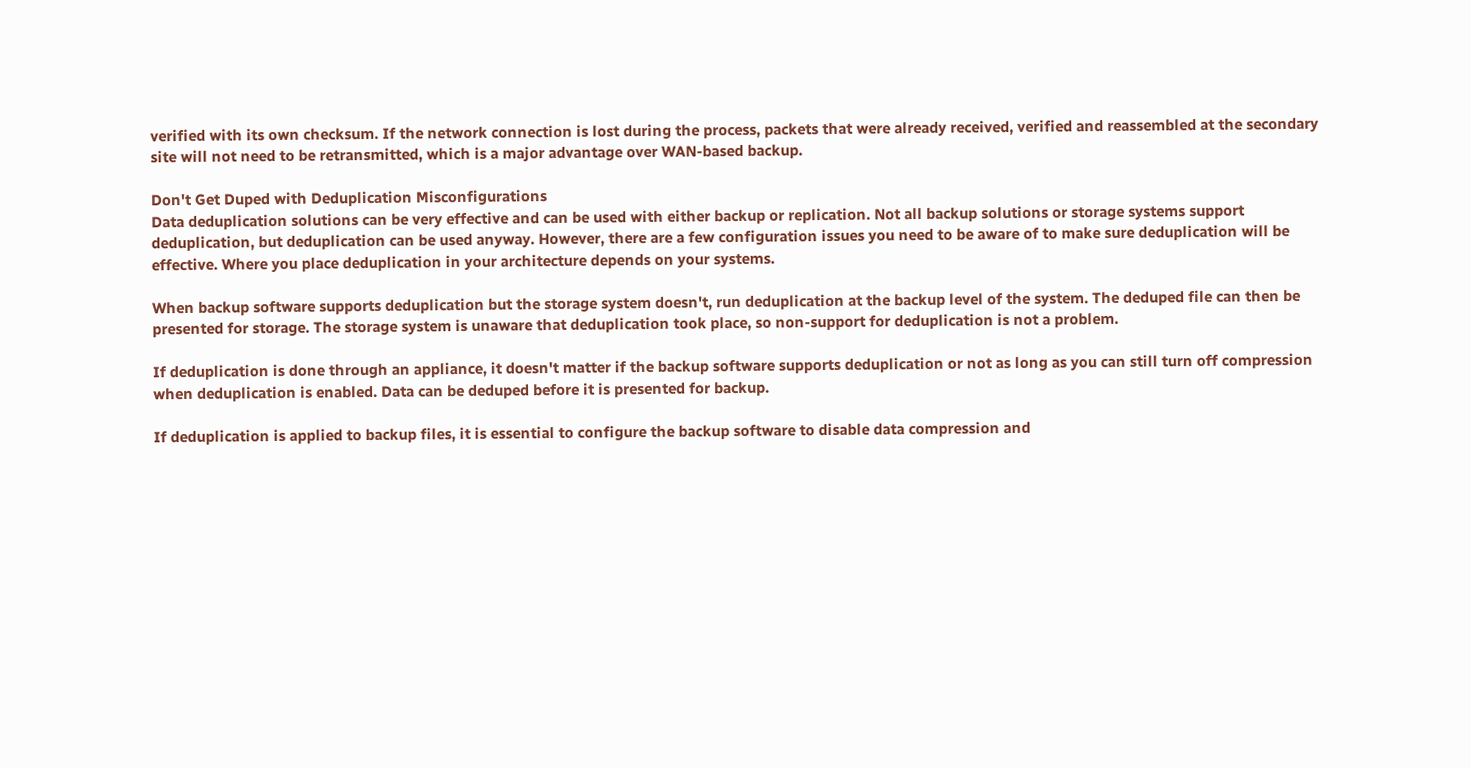verified with its own checksum. If the network connection is lost during the process, packets that were already received, verified and reassembled at the secondary site will not need to be retransmitted, which is a major advantage over WAN-based backup.

Don't Get Duped with Deduplication Misconfigurations
Data deduplication solutions can be very effective and can be used with either backup or replication. Not all backup solutions or storage systems support deduplication, but deduplication can be used anyway. However, there are a few configuration issues you need to be aware of to make sure deduplication will be effective. Where you place deduplication in your architecture depends on your systems.

When backup software supports deduplication but the storage system doesn't, run deduplication at the backup level of the system. The deduped file can then be presented for storage. The storage system is unaware that deduplication took place, so non-support for deduplication is not a problem.

If deduplication is done through an appliance, it doesn't matter if the backup software supports deduplication or not as long as you can still turn off compression when deduplication is enabled. Data can be deduped before it is presented for backup.

If deduplication is applied to backup files, it is essential to configure the backup software to disable data compression and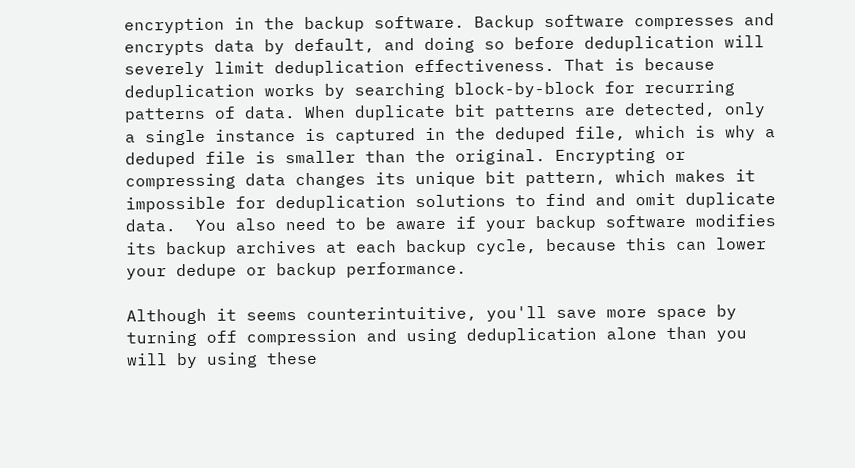encryption in the backup software. Backup software compresses and encrypts data by default, and doing so before deduplication will severely limit deduplication effectiveness. That is because deduplication works by searching block-by-block for recurring patterns of data. When duplicate bit patterns are detected, only a single instance is captured in the deduped file, which is why a deduped file is smaller than the original. Encrypting or compressing data changes its unique bit pattern, which makes it impossible for deduplication solutions to find and omit duplicate data.  You also need to be aware if your backup software modifies its backup archives at each backup cycle, because this can lower your dedupe or backup performance.

Although it seems counterintuitive, you'll save more space by turning off compression and using deduplication alone than you will by using these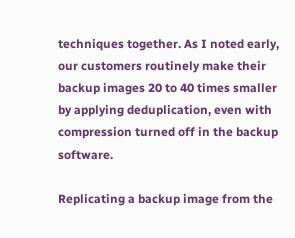techniques together. As I noted early, our customers routinely make their backup images 20 to 40 times smaller by applying deduplication, even with compression turned off in the backup software.

Replicating a backup image from the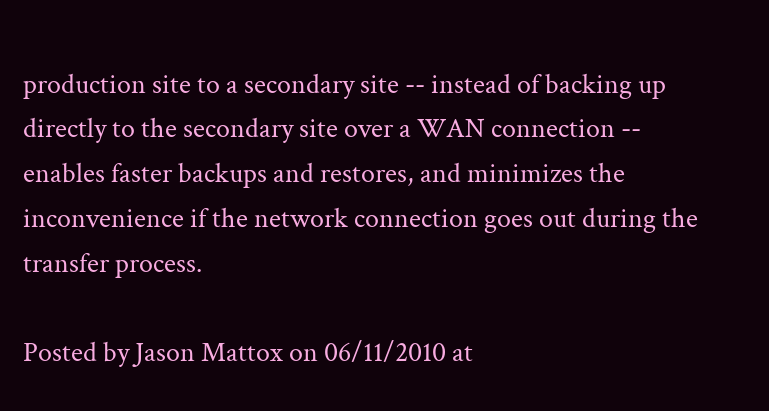production site to a secondary site -- instead of backing up directly to the secondary site over a WAN connection -- enables faster backups and restores, and minimizes the inconvenience if the network connection goes out during the transfer process.

Posted by Jason Mattox on 06/11/2010 at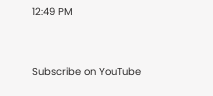12:49 PM


Subscribe on YouTube